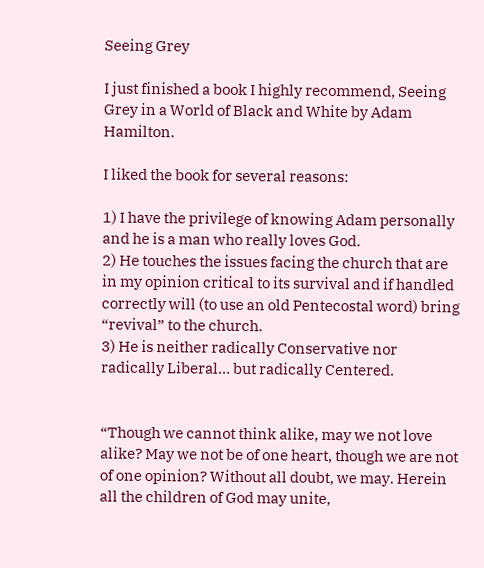Seeing Grey

I just finished a book I highly recommend, Seeing Grey in a World of Black and White by Adam Hamilton.

I liked the book for several reasons:

1) I have the privilege of knowing Adam personally and he is a man who really loves God.
2) He touches the issues facing the church that are in my opinion critical to its survival and if handled correctly will (to use an old Pentecostal word) bring “revival” to the church.
3) He is neither radically Conservative nor radically Liberal… but radically Centered.


“Though we cannot think alike, may we not love alike? May we not be of one heart, though we are not of one opinion? Without all doubt, we may. Herein all the children of God may unite,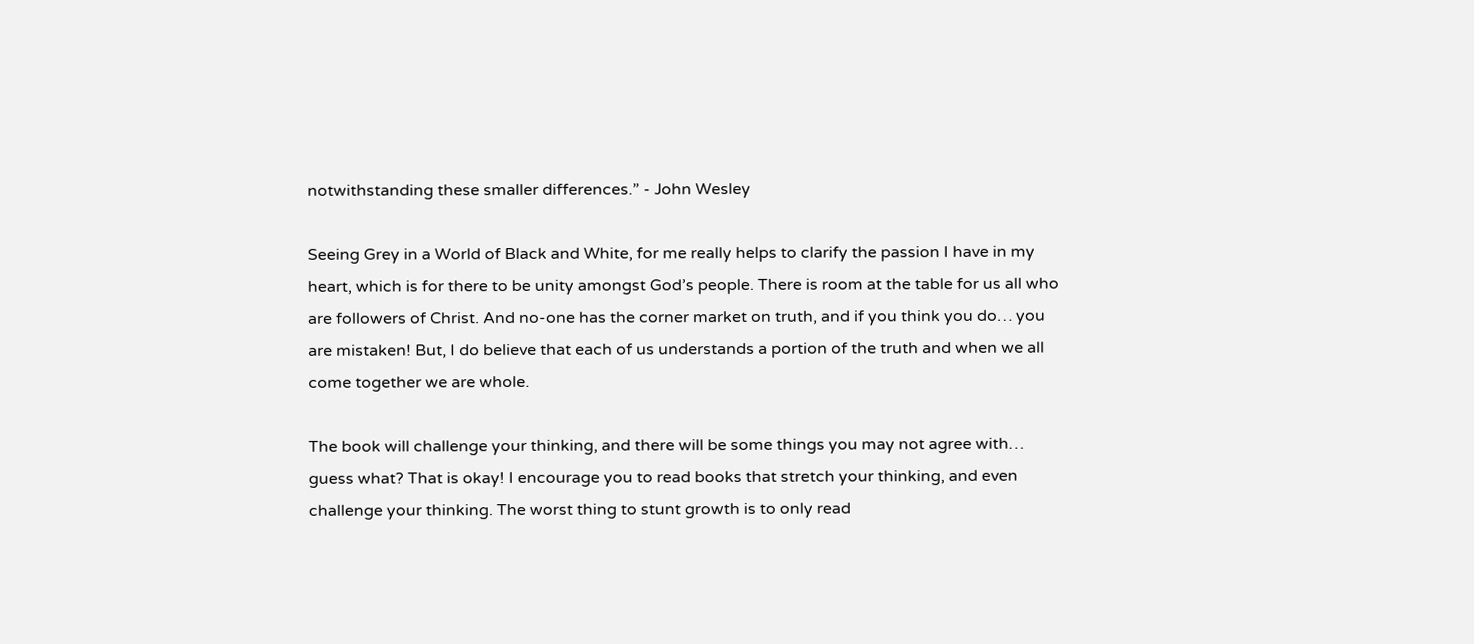notwithstanding these smaller differences.” - John Wesley

Seeing Grey in a World of Black and White, for me really helps to clarify the passion I have in my heart, which is for there to be unity amongst God’s people. There is room at the table for us all who are followers of Christ. And no-one has the corner market on truth, and if you think you do… you are mistaken! But, I do believe that each of us understands a portion of the truth and when we all come together we are whole.

The book will challenge your thinking, and there will be some things you may not agree with… guess what? That is okay! I encourage you to read books that stretch your thinking, and even challenge your thinking. The worst thing to stunt growth is to only read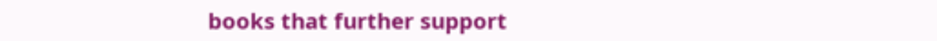books that further support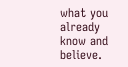what you already know and believe.